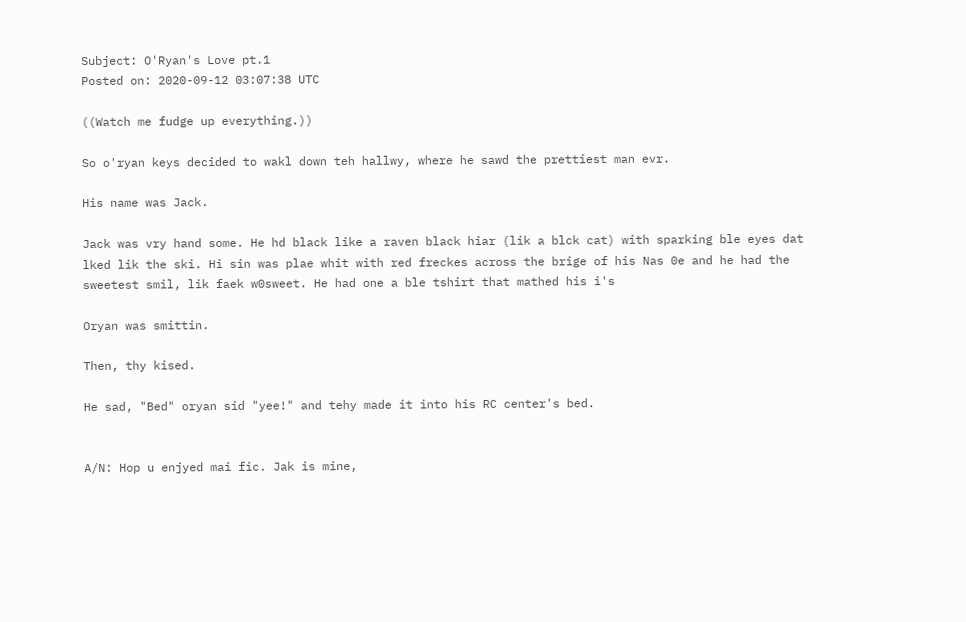Subject: O'Ryan's Love pt.1
Posted on: 2020-09-12 03:07:38 UTC

((Watch me fudge up everything.))

So o'ryan keys decided to wakl down teh hallwy, where he sawd the prettiest man evr.

His name was Jack.

Jack was vry hand some. He hd black like a raven black hiar (lik a blck cat) with sparking ble eyes dat lked lik the ski. Hi sin was plae whit with red freckes across the brige of his Nas 0e and he had the sweetest smil, lik faek w0sweet. He had one a ble tshirt that mathed his i's

Oryan was smittin.

Then, thy kised.

He sad, "Bed" oryan sid "yee!" and tehy made it into his RC center's bed.


A/N: Hop u enjyed mai fic. Jak is mine,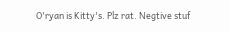O'ryan is Kitty's. Plz rat. Negtive stuf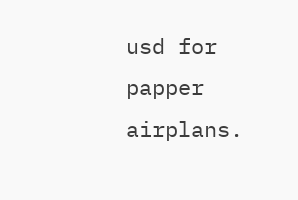usd for papper airplans.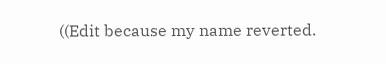((Edit because my name reverted.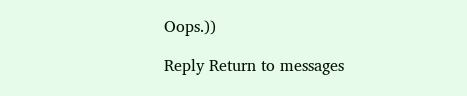Oops.))

Reply Return to messages